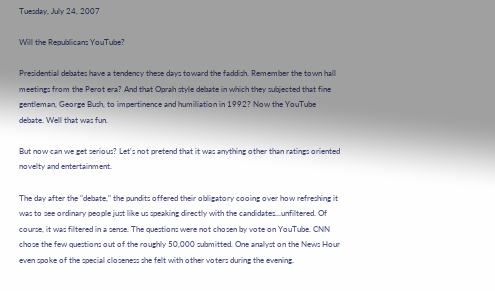Tuesday, July 24, 2007

Will the Republicans YouTube?

Presidential debates have a tendency these days toward the faddish. Remember the town hall meetings from the Perot era? And that Oprah style debate in which they subjected that fine gentleman, George Bush, to impertinence and humiliation in 1992? Now the YouTube debate. Well that was fun.

But now can we get serious? Let's not pretend that it was anything other than ratings oriented novelty and entertainment.

The day after the "debate," the pundits offered their obligatory cooing over how refreshing it was to see ordinary people just like us speaking directly with the candidates...unfiltered. Of course, it was filtered in a sense. The questions were not chosen by vote on YouTube. CNN chose the few questions out of the roughly 50,000 submitted. One analyst on the News Hour even spoke of the special closeness she felt with other voters during the evening.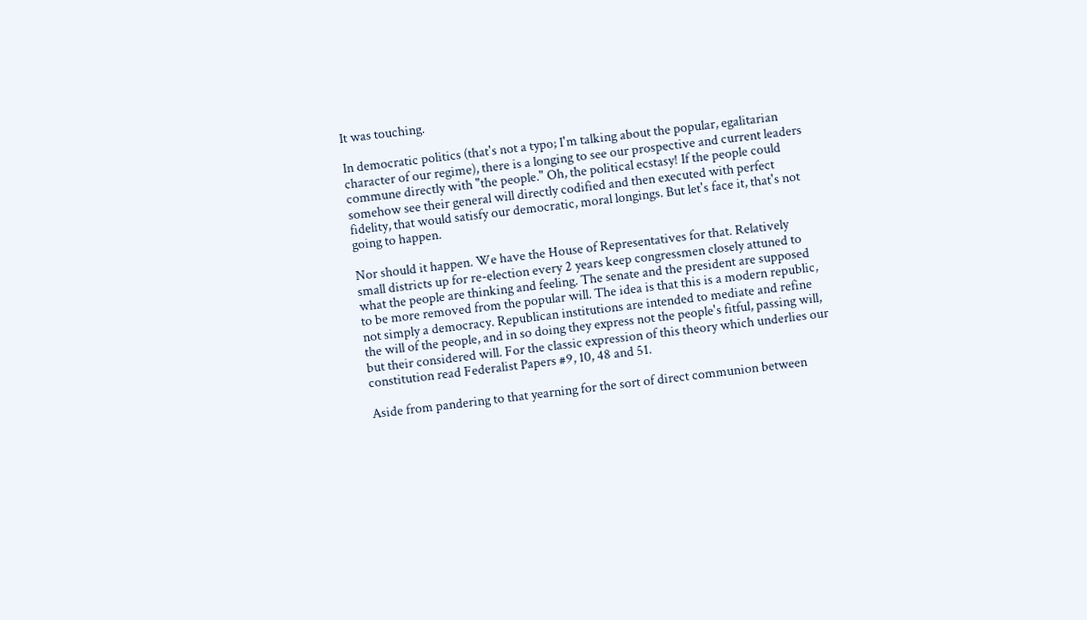It was touching.

In democratic politics (that's not a typo; I'm talking about the popular, egalitarian character of our regime), there is a longing to see our prospective and current leaders commune directly with "the people." Oh, the political ecstasy! If the people could somehow see their general will directly codified and then executed with perfect fidelity, that would satisfy our democratic, moral longings. But let's face it, that's not going to happen.

Nor should it happen. We have the House of Representatives for that. Relatively small districts up for re-election every 2 years keep congressmen closely attuned to what the people are thinking and feeling. The senate and the president are supposed to be more removed from the popular will. The idea is that this is a modern republic, not simply a democracy. Republican institutions are intended to mediate and refine the will of the people, and in so doing they express not the people's fitful, passing will, but their considered will. For the classic expression of this theory which underlies our constitution read Federalist Papers #9, 10, 48 and 51.

Aside from pandering to that yearning for the sort of direct communion between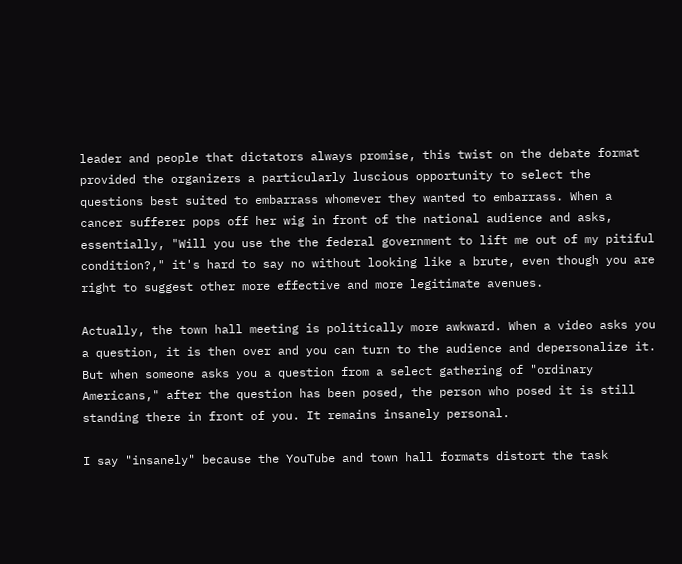leader and people that dictators always promise, this twist on the debate format provided the organizers a particularly luscious opportunity to select the questions best suited to embarrass whomever they wanted to embarrass. When a cancer sufferer pops off her wig in front of the national audience and asks, essentially, "Will you use the the federal government to lift me out of my pitiful condition?," it's hard to say no without looking like a brute, even though you are right to suggest other more effective and more legitimate avenues.

Actually, the town hall meeting is politically more awkward. When a video asks you a question, it is then over and you can turn to the audience and depersonalize it. But when someone asks you a question from a select gathering of "ordinary Americans," after the question has been posed, the person who posed it is still standing there in front of you. It remains insanely personal.

I say "insanely" because the YouTube and town hall formats distort the task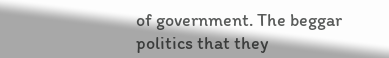of government. The beggar politics that they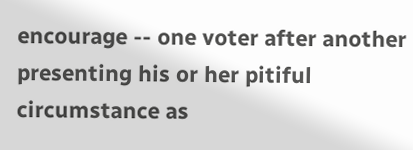encourage -- one voter after another presenting his or her pitiful circumstance as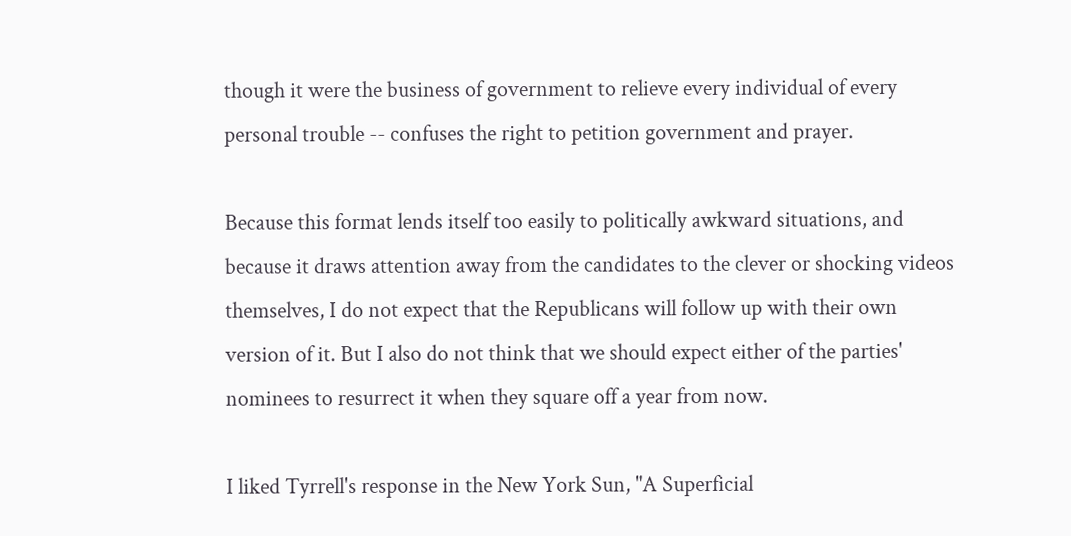though it were the business of government to relieve every individual of every personal trouble -- confuses the right to petition government and prayer.

Because this format lends itself too easily to politically awkward situations, and because it draws attention away from the candidates to the clever or shocking videos themselves, I do not expect that the Republicans will follow up with their own version of it. But I also do not think that we should expect either of the parties' nominees to resurrect it when they square off a year from now.

I liked Tyrrell's response in the New York Sun, "A Superficial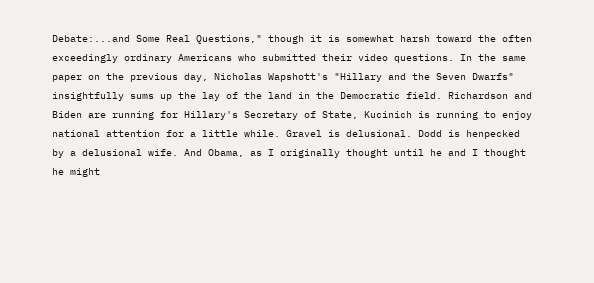Debate:...and Some Real Questions," though it is somewhat harsh toward the often exceedingly ordinary Americans who submitted their video questions. In the same paper on the previous day, Nicholas Wapshott's "Hillary and the Seven Dwarfs" insightfully sums up the lay of the land in the Democratic field. Richardson and Biden are running for Hillary's Secretary of State, Kucinich is running to enjoy national attention for a little while. Gravel is delusional. Dodd is henpecked by a delusional wife. And Obama, as I originally thought until he and I thought he might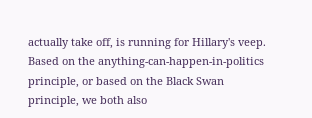actually take off, is running for Hillary's veep. Based on the anything-can-happen-in-politics principle, or based on the Black Swan principle, we both also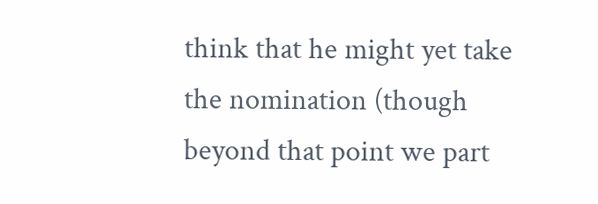think that he might yet take the nomination (though beyond that point we part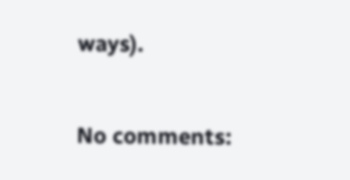ways).

No comments: